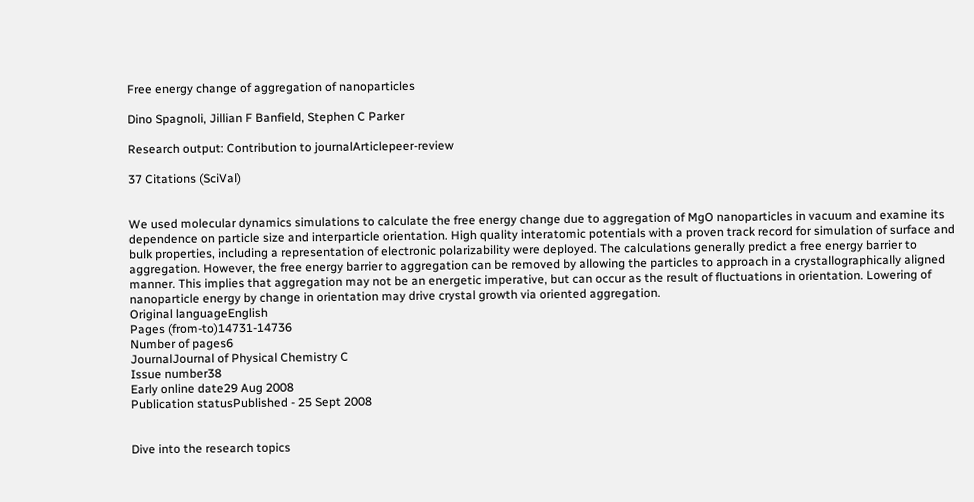Free energy change of aggregation of nanoparticles

Dino Spagnoli, Jillian F Banfield, Stephen C Parker

Research output: Contribution to journalArticlepeer-review

37 Citations (SciVal)


We used molecular dynamics simulations to calculate the free energy change due to aggregation of MgO nanoparticles in vacuum and examine its dependence on particle size and interparticle orientation. High quality interatomic potentials with a proven track record for simulation of surface and bulk properties, including a representation of electronic polarizability were deployed. The calculations generally predict a free energy barrier to aggregation. However, the free energy barrier to aggregation can be removed by allowing the particles to approach in a crystallographically aligned manner. This implies that aggregation may not be an energetic imperative, but can occur as the result of fluctuations in orientation. Lowering of nanoparticle energy by change in orientation may drive crystal growth via oriented aggregation.
Original languageEnglish
Pages (from-to)14731-14736
Number of pages6
JournalJournal of Physical Chemistry C
Issue number38
Early online date29 Aug 2008
Publication statusPublished - 25 Sept 2008


Dive into the research topics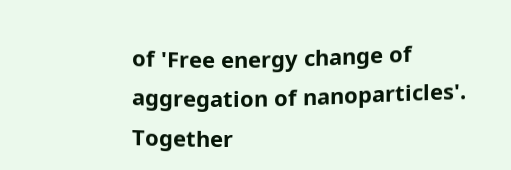of 'Free energy change of aggregation of nanoparticles'. Together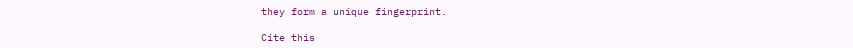they form a unique fingerprint.

Cite this